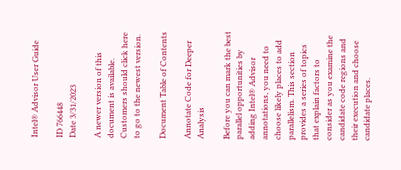Intel® Advisor User Guide

ID 766448
Date 3/31/2023

A newer version of this document is available. Customers should click here to go to the newest version.

Document Table of Contents

Annotate Code for Deeper Analysis

Before you can mark the best parallel opportunities by adding Intel® Advisor annotations, you need to choose likely places to add parallelism. This section provides a series of topics that explain factors to consider as you examine the candidate code regions and their execution and choose candidate places.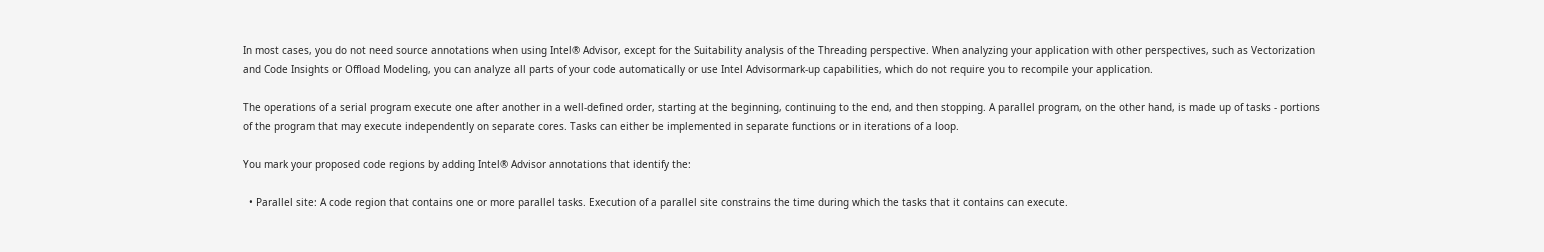In most cases, you do not need source annotations when using Intel® Advisor, except for the Suitability analysis of the Threading perspective. When analyzing your application with other perspectives, such as Vectorization and Code Insights or Offload Modeling, you can analyze all parts of your code automatically or use Intel Advisormark-up capabilities, which do not require you to recompile your application.

The operations of a serial program execute one after another in a well-defined order, starting at the beginning, continuing to the end, and then stopping. A parallel program, on the other hand, is made up of tasks - portions of the program that may execute independently on separate cores. Tasks can either be implemented in separate functions or in iterations of a loop.

You mark your proposed code regions by adding Intel® Advisor annotations that identify the:

  • Parallel site: A code region that contains one or more parallel tasks. Execution of a parallel site constrains the time during which the tasks that it contains can execute.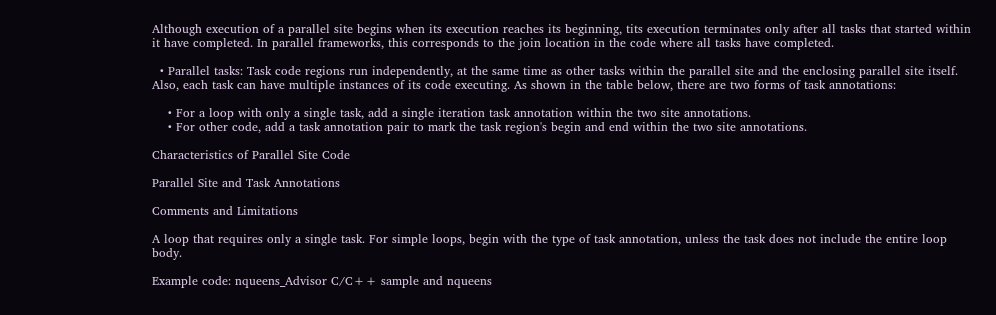Although execution of a parallel site begins when its execution reaches its beginning, tits execution terminates only after all tasks that started within it have completed. In parallel frameworks, this corresponds to the join location in the code where all tasks have completed.

  • Parallel tasks: Task code regions run independently, at the same time as other tasks within the parallel site and the enclosing parallel site itself. Also, each task can have multiple instances of its code executing. As shown in the table below, there are two forms of task annotations:

    • For a loop with only a single task, add a single iteration task annotation within the two site annotations.
    • For other code, add a task annotation pair to mark the task region's begin and end within the two site annotations.

Characteristics of Parallel Site Code

Parallel Site and Task Annotations

Comments and Limitations

A loop that requires only a single task. For simple loops, begin with the type of task annotation, unless the task does not include the entire loop body.

Example code: nqueens_Advisor C/C++ sample and nqueens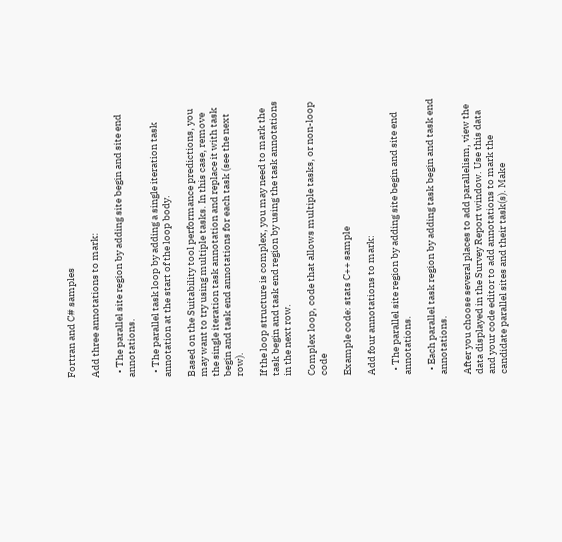Fortran and C# samples

Add three annotations to mark:

  • The parallel site region by adding site begin and site end annotations.

  • The parallel task loop by adding a single iteration task annotation at the start of the loop body.

Based on the Suitability tool performance predictions, you may want to try using multiple tasks. In this case, remove the single iteration task annotation and replace it with task begin and task end annotations for each task (see the next row).

If the loop structure is complex, you may need to mark the task begin and task end region by using the task annotations in the next row.

Complex loop, code that allows multiple tasks, or non-loop code

Example code: stats C++ sample

Add four annotations to mark:

  • The parallel site region by adding site begin and site end annotations.

  • Each parallel task region by adding task begin and task end annotations.

After you choose several places to add parallelism, view the data displayed in the Survey Report window. Use this data and your code editor to add annotations to mark the candidate parallel sites and their task(s). Make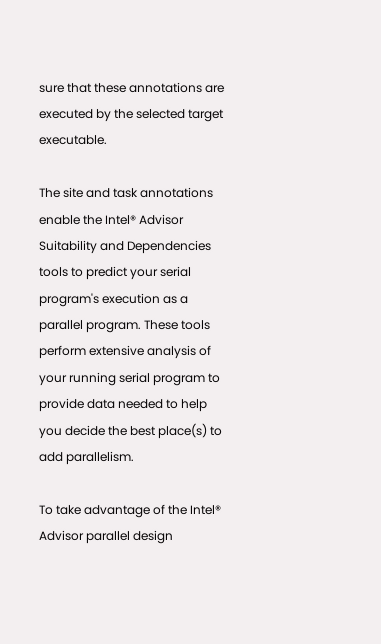sure that these annotations are executed by the selected target executable.

The site and task annotations enable the Intel® Advisor Suitability and Dependencies tools to predict your serial program's execution as a parallel program. These tools perform extensive analysis of your running serial program to provide data needed to help you decide the best place(s) to add parallelism.

To take advantage of the Intel® Advisor parallel design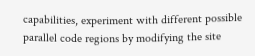capabilities, experiment with different possible parallel code regions by modifying the site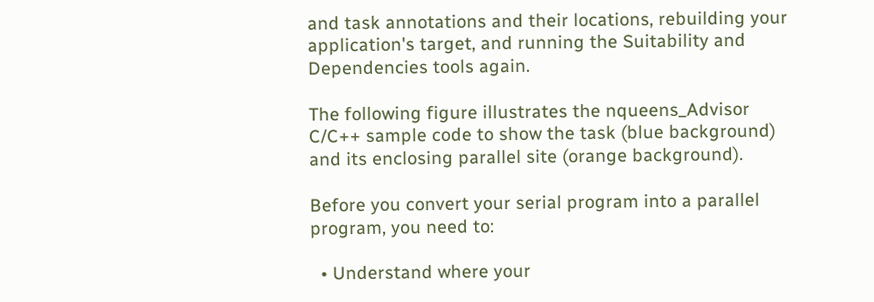and task annotations and their locations, rebuilding your application's target, and running the Suitability and Dependencies tools again.

The following figure illustrates the nqueens_Advisor C/C++ sample code to show the task (blue background) and its enclosing parallel site (orange background).

Before you convert your serial program into a parallel program, you need to:

  • Understand where your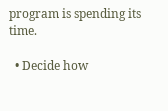program is spending its time.

  • Decide how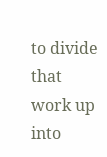to divide that work up into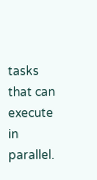tasks that can execute in parallel.